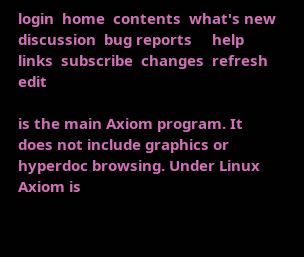login  home  contents  what's new  discussion  bug reports     help  links  subscribe  changes  refresh  edit

is the main Axiom program. It does not include graphics or hyperdoc browsing. Under Linux Axiom is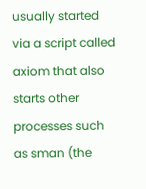usually started via a script called axiom that also starts other processes such as sman (the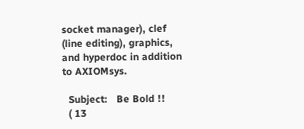socket manager), clef (line editing), graphics, and hyperdoc in addition to AXIOMsys.

  Subject:   Be Bold !!
  ( 13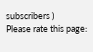subscribers )
Please rate this page: